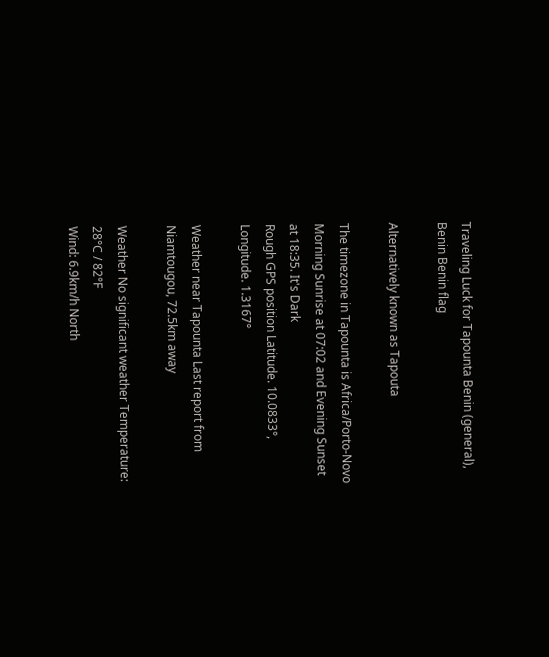Traveling Luck for Tapounta Benin (general), Benin Benin flag

Alternatively known as Tapouta

The timezone in Tapounta is Africa/Porto-Novo
Morning Sunrise at 07:02 and Evening Sunset at 18:35. It's Dark
Rough GPS position Latitude. 10.0833°, Longitude. 1.3167°

Weather near Tapounta Last report from Niamtougou, 72.5km away

Weather No significant weather Temperature: 28°C / 82°F
Wind: 6.9km/h North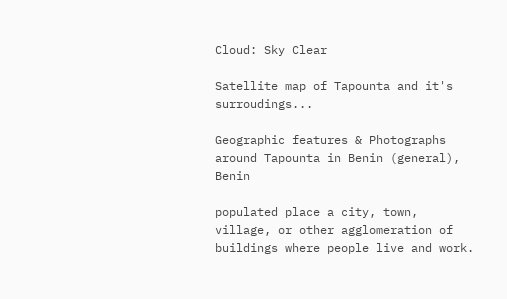Cloud: Sky Clear

Satellite map of Tapounta and it's surroudings...

Geographic features & Photographs around Tapounta in Benin (general), Benin

populated place a city, town, village, or other agglomeration of buildings where people live and work.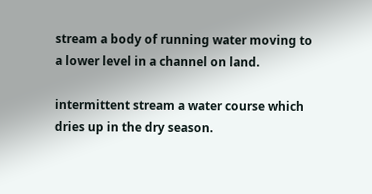stream a body of running water moving to a lower level in a channel on land.

intermittent stream a water course which dries up in the dry season.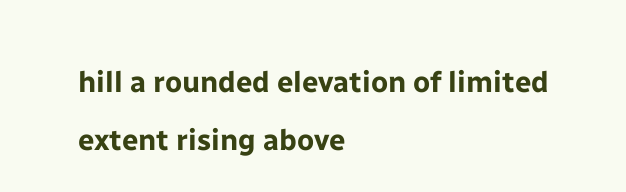hill a rounded elevation of limited extent rising above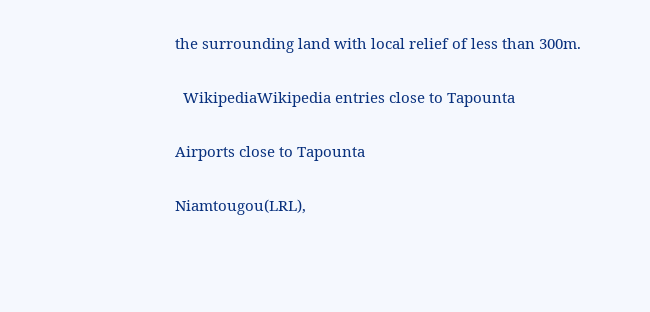the surrounding land with local relief of less than 300m.

  WikipediaWikipedia entries close to Tapounta

Airports close to Tapounta

Niamtougou(LRL),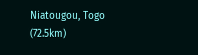Niatougou, Togo (72.5km)